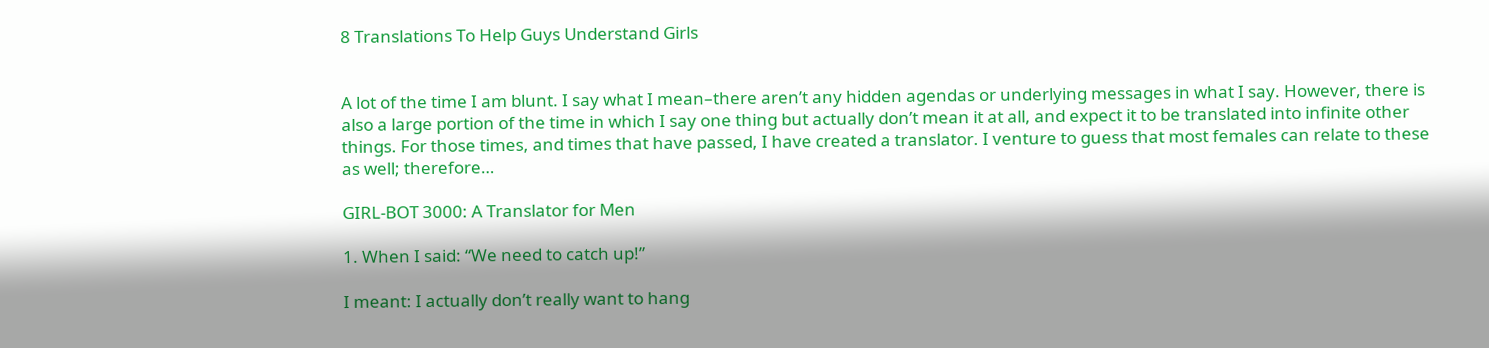8 Translations To Help Guys Understand Girls


A lot of the time I am blunt. I say what I mean–there aren’t any hidden agendas or underlying messages in what I say. However, there is also a large portion of the time in which I say one thing but actually don’t mean it at all, and expect it to be translated into infinite other things. For those times, and times that have passed, I have created a translator. I venture to guess that most females can relate to these as well; therefore…

GIRL-BOT 3000: A Translator for Men

1. When I said: “We need to catch up!”

I meant: I actually don’t really want to hang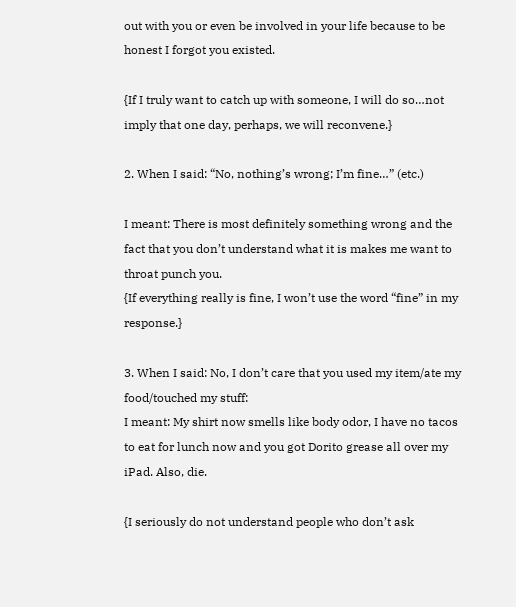out with you or even be involved in your life because to be honest I forgot you existed.

{If I truly want to catch up with someone, I will do so…not imply that one day, perhaps, we will reconvene.}

2. When I said: “No, nothing’s wrong; I’m fine…” (etc.)

I meant: There is most definitely something wrong and the fact that you don’t understand what it is makes me want to throat punch you.
{If everything really is fine, I won’t use the word “fine” in my response.}

3. When I said: No, I don’t care that you used my item/ate my food/touched my stuff:
I meant: My shirt now smells like body odor, I have no tacos to eat for lunch now and you got Dorito grease all over my iPad. Also, die.

{I seriously do not understand people who don’t ask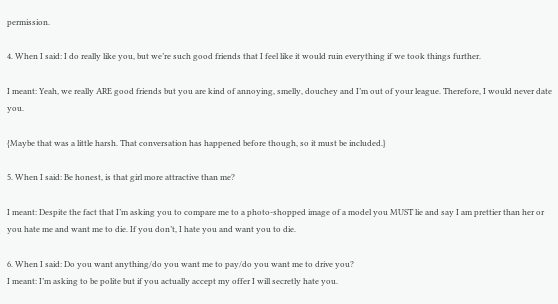permission.

4. When I said: I do really like you, but we’re such good friends that I feel like it would ruin everything if we took things further.

I meant: Yeah, we really ARE good friends but you are kind of annoying, smelly, douchey and I’m out of your league. Therefore, I would never date you.

{Maybe that was a little harsh. That conversation has happened before though, so it must be included.}

5. When I said: Be honest, is that girl more attractive than me?

I meant: Despite the fact that I’m asking you to compare me to a photo-shopped image of a model you MUST lie and say I am prettier than her or you hate me and want me to die. If you don’t, I hate you and want you to die.

6. When I said: Do you want anything/do you want me to pay/do you want me to drive you?
I meant: I’m asking to be polite but if you actually accept my offer I will secretly hate you.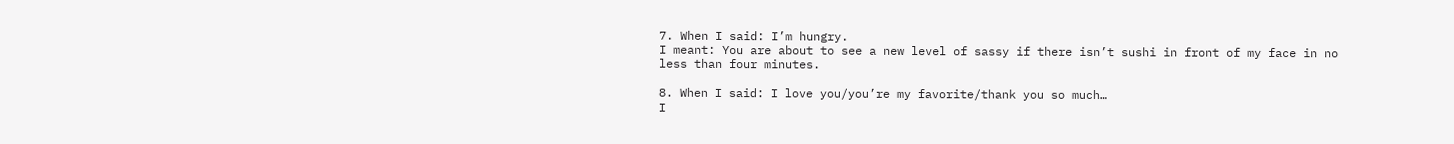7. When I said: I’m hungry.
I meant: You are about to see a new level of sassy if there isn’t sushi in front of my face in no less than four minutes.

8. When I said: I love you/you’re my favorite/thank you so much…
I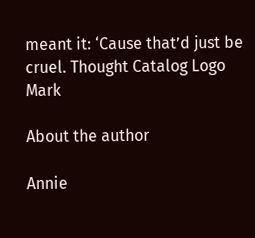meant it: ‘Cause that’d just be cruel. Thought Catalog Logo Mark

About the author

Annie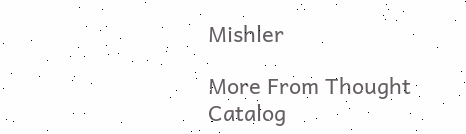Mishler

More From Thought Catalog